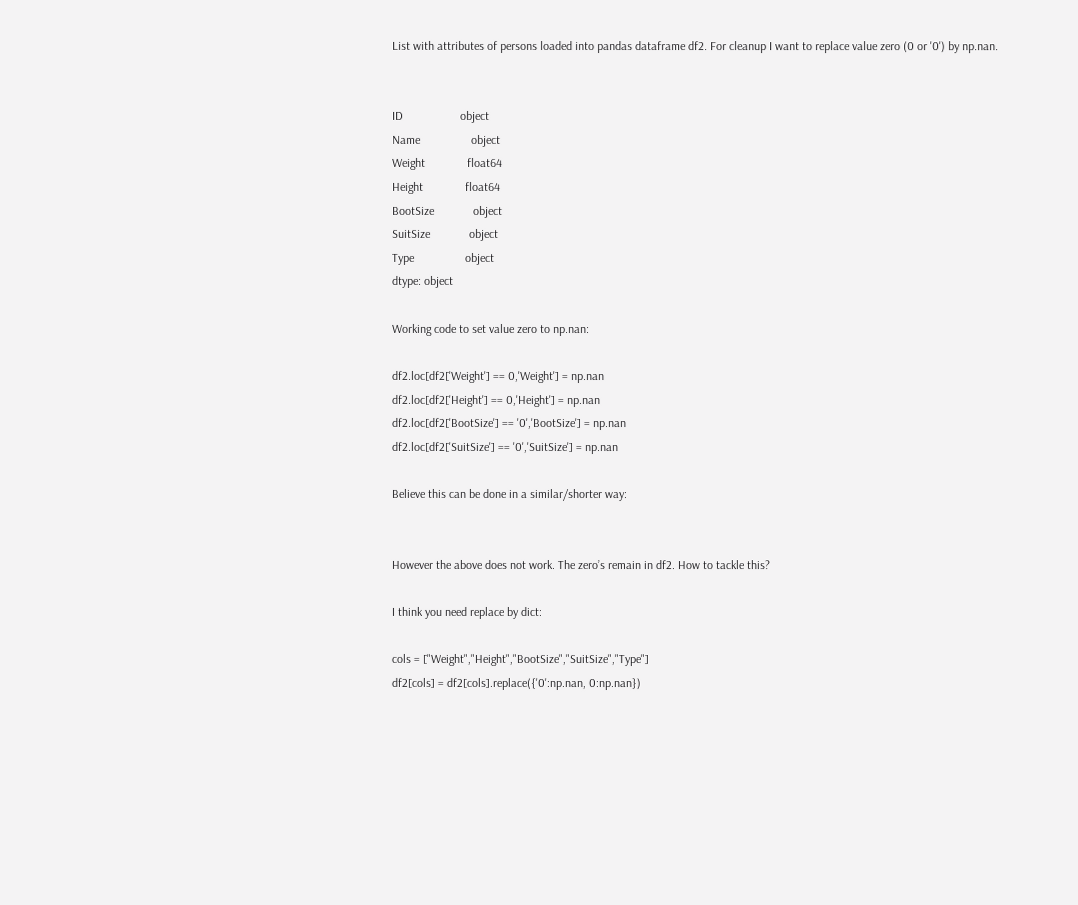List with attributes of persons loaded into pandas dataframe df2. For cleanup I want to replace value zero (0 or '0') by np.nan.


ID                   object
Name                 object
Weight              float64
Height              float64
BootSize             object
SuitSize             object
Type                 object
dtype: object

Working code to set value zero to np.nan:

df2.loc[df2['Weight'] == 0,'Weight'] = np.nan
df2.loc[df2['Height'] == 0,'Height'] = np.nan
df2.loc[df2['BootSize'] == '0','BootSize'] = np.nan
df2.loc[df2['SuitSize'] == '0','SuitSize'] = np.nan

Believe this can be done in a similar/shorter way:


However the above does not work. The zero’s remain in df2. How to tackle this?

I think you need replace by dict:

cols = ["Weight","Height","BootSize","SuitSize","Type"]
df2[cols] = df2[cols].replace({'0':np.nan, 0:np.nan})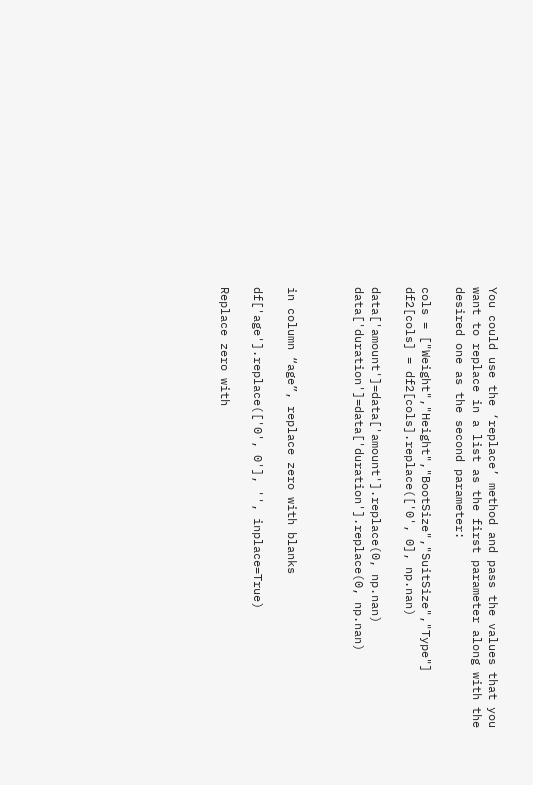You could use the ‘replace’ method and pass the values that you want to replace in a list as the first parameter along with the desired one as the second parameter:

cols = ["Weight","Height","BootSize","SuitSize","Type"]
df2[cols] = df2[cols].replace(['0', 0], np.nan)

data['amount']=data['amount'].replace(0, np.nan)
data['duration']=data['duration'].replace(0, np.nan)



in column “age”, replace zero with blanks

df['age'].replace(['0', 0'], '', inplace=True)

Replace zero with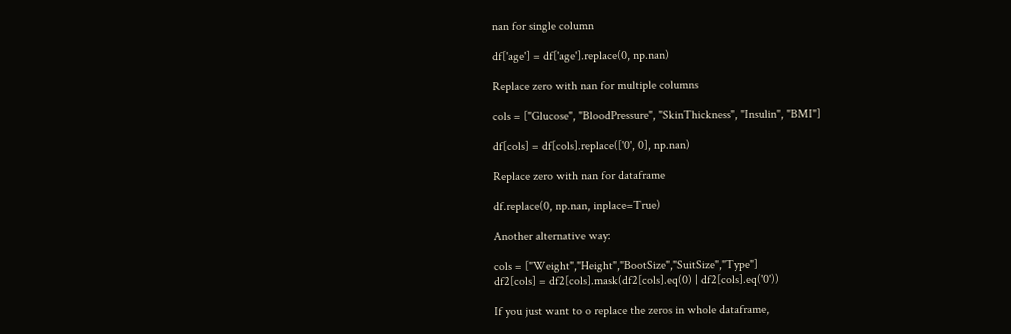nan for single column

df['age'] = df['age'].replace(0, np.nan)

Replace zero with nan for multiple columns

cols = ["Glucose", "BloodPressure", "SkinThickness", "Insulin", "BMI"]

df[cols] = df[cols].replace(['0', 0], np.nan)

Replace zero with nan for dataframe

df.replace(0, np.nan, inplace=True)

Another alternative way:

cols = ["Weight","Height","BootSize","SuitSize","Type"]
df2[cols] = df2[cols].mask(df2[cols].eq(0) | df2[cols].eq('0'))

If you just want to o replace the zeros in whole dataframe,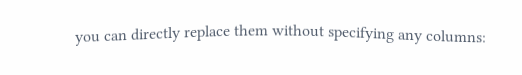you can directly replace them without specifying any columns: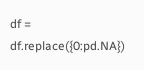df = df.replace({0:pd.NA})